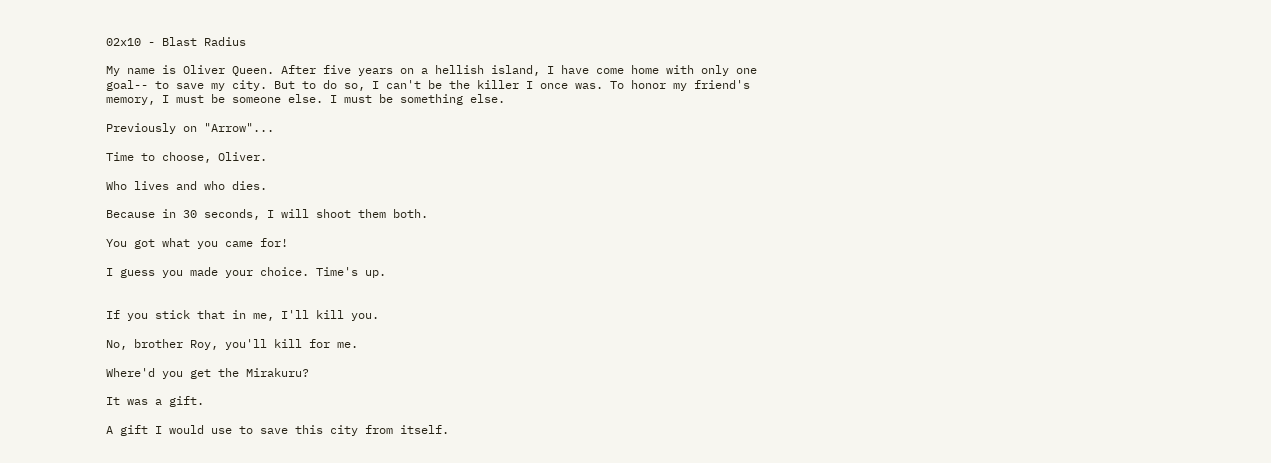02x10 - Blast Radius

My name is Oliver Queen. After five years on a hellish island, I have come home with only one goal-- to save my city. But to do so, I can't be the killer I once was. To honor my friend's memory, I must be someone else. I must be something else.

Previously on "Arrow"...

Time to choose, Oliver.

Who lives and who dies.

Because in 30 seconds, I will shoot them both.

You got what you came for!

I guess you made your choice. Time's up.


If you stick that in me, I'll kill you.

No, brother Roy, you'll kill for me.

Where'd you get the Mirakuru?

It was a gift.

A gift I would use to save this city from itself.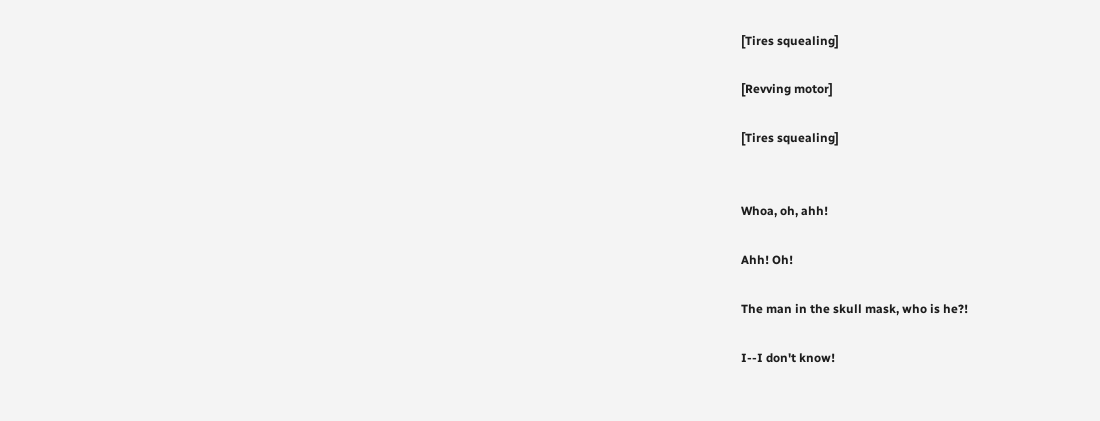[Tires squealing]

[Revving motor]

[Tires squealing]


Whoa, oh, ahh!

Ahh! Oh!

The man in the skull mask, who is he?!

I--I don't know!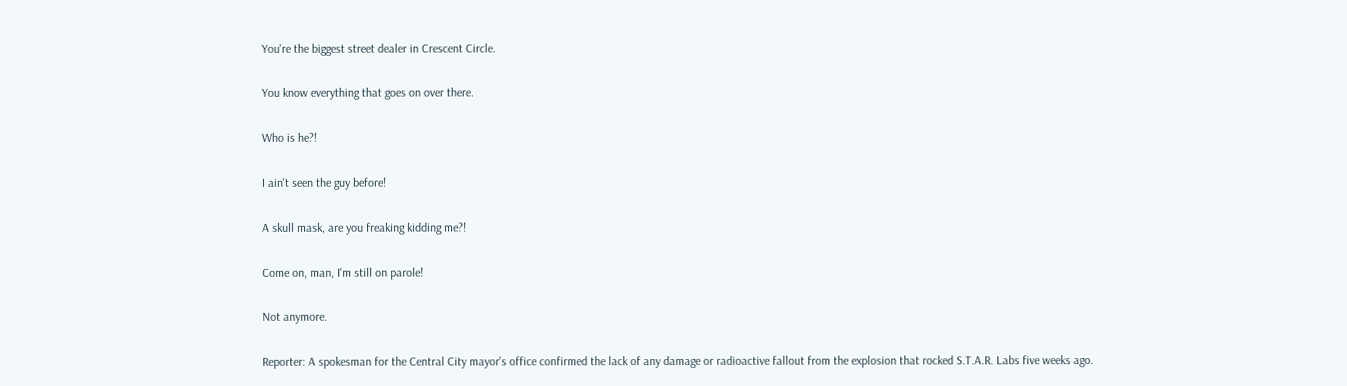You're the biggest street dealer in Crescent Circle.

You know everything that goes on over there.

Who is he?!

I ain't seen the guy before!

A skull mask, are you freaking kidding me?!

Come on, man, I'm still on parole!

Not anymore.

Reporter: A spokesman for the Central City mayor's office confirmed the lack of any damage or radioactive fallout from the explosion that rocked S.T.A.R. Labs five weeks ago.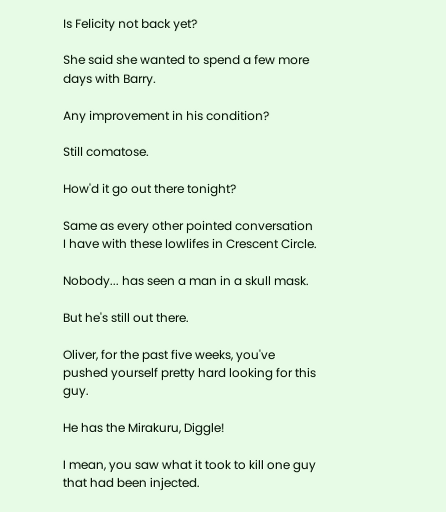Is Felicity not back yet?

She said she wanted to spend a few more days with Barry.

Any improvement in his condition?

Still comatose.

How'd it go out there tonight?

Same as every other pointed conversation I have with these lowlifes in Crescent Circle.

Nobody... has seen a man in a skull mask.

But he's still out there.

Oliver, for the past five weeks, you've pushed yourself pretty hard looking for this guy.

He has the Mirakuru, Diggle!

I mean, you saw what it took to kill one guy that had been injected.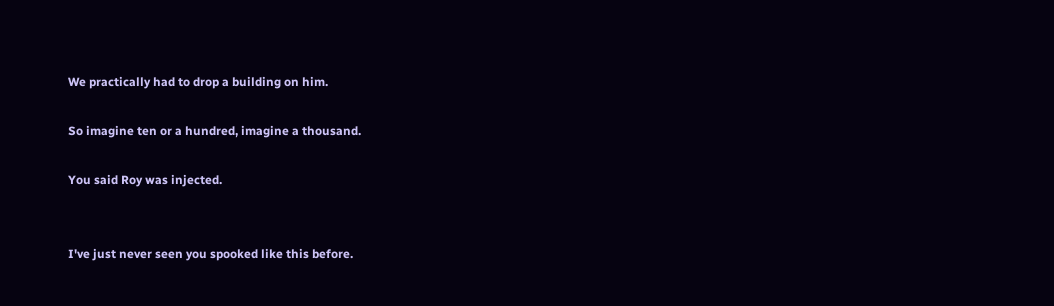We practically had to drop a building on him.

So imagine ten or a hundred, imagine a thousand.

You said Roy was injected.


I've just never seen you spooked like this before.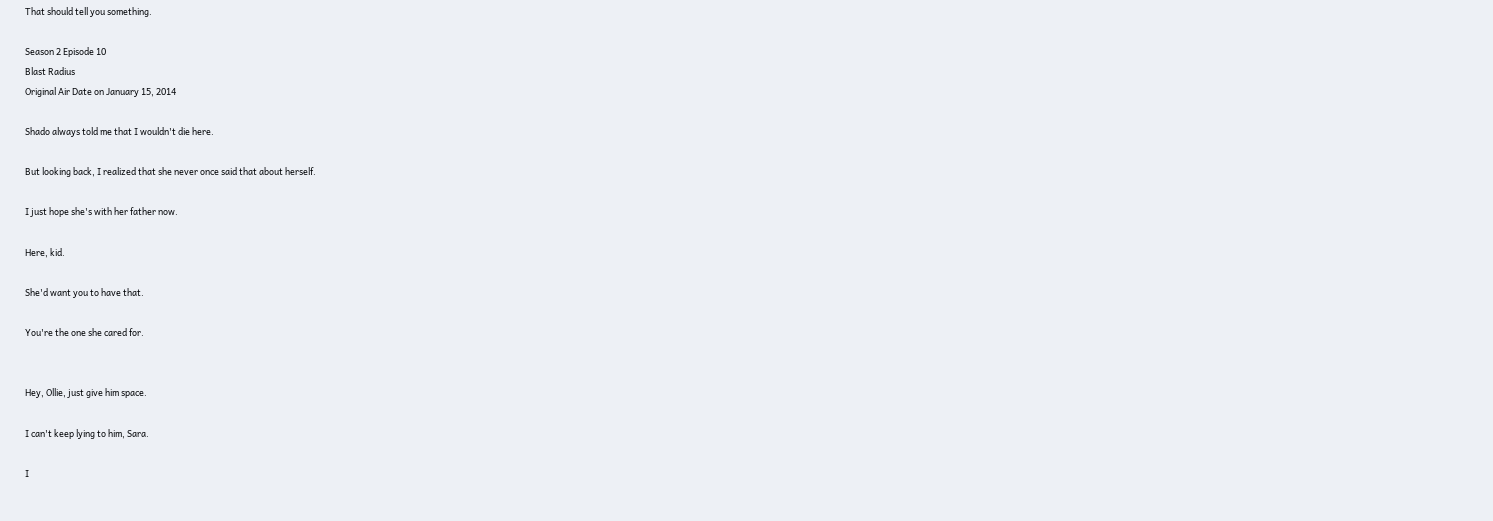That should tell you something.

Season 2 Episode 10
Blast Radius
Original Air Date on January 15, 2014

Shado always told me that I wouldn't die here.

But looking back, I realized that she never once said that about herself.

I just hope she's with her father now.

Here, kid.

She'd want you to have that.

You're the one she cared for.


Hey, Ollie, just give him space.

I can't keep lying to him, Sara.

I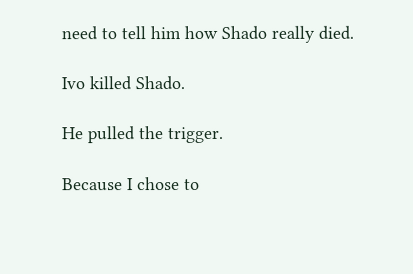need to tell him how Shado really died.

Ivo killed Shado.

He pulled the trigger.

Because I chose to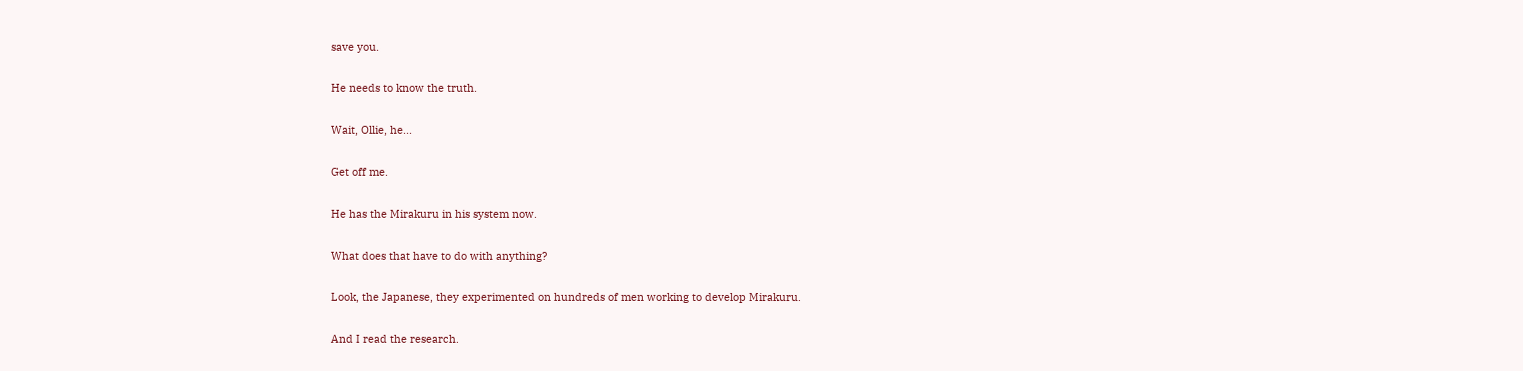save you.

He needs to know the truth.

Wait, Ollie, he...

Get off me.

He has the Mirakuru in his system now.

What does that have to do with anything?

Look, the Japanese, they experimented on hundreds of men working to develop Mirakuru.

And I read the research.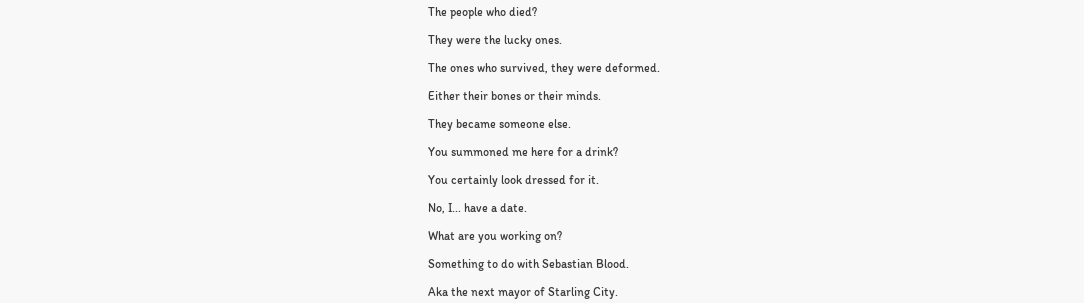The people who died?

They were the lucky ones.

The ones who survived, they were deformed.

Either their bones or their minds.

They became someone else.

You summoned me here for a drink?

You certainly look dressed for it.

No, I... have a date.

What are you working on?

Something to do with Sebastian Blood.

Aka the next mayor of Starling City.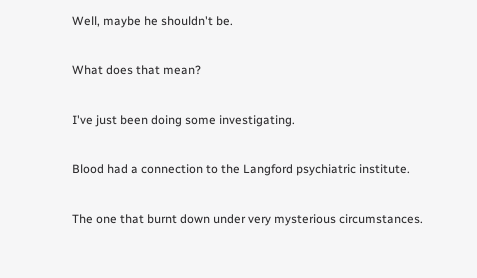Well, maybe he shouldn't be.

What does that mean?

I've just been doing some investigating.

Blood had a connection to the Langford psychiatric institute.

The one that burnt down under very mysterious circumstances.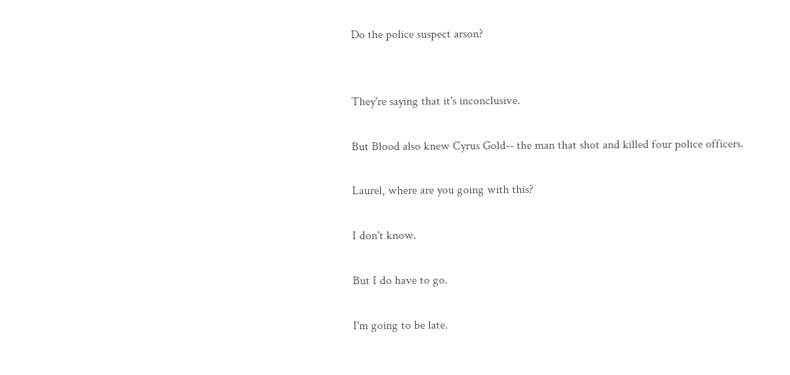Do the police suspect arson?


They're saying that it's inconclusive.

But Blood also knew Cyrus Gold-- the man that shot and killed four police officers.

Laurel, where are you going with this?

I don't know.

But I do have to go.

I'm going to be late.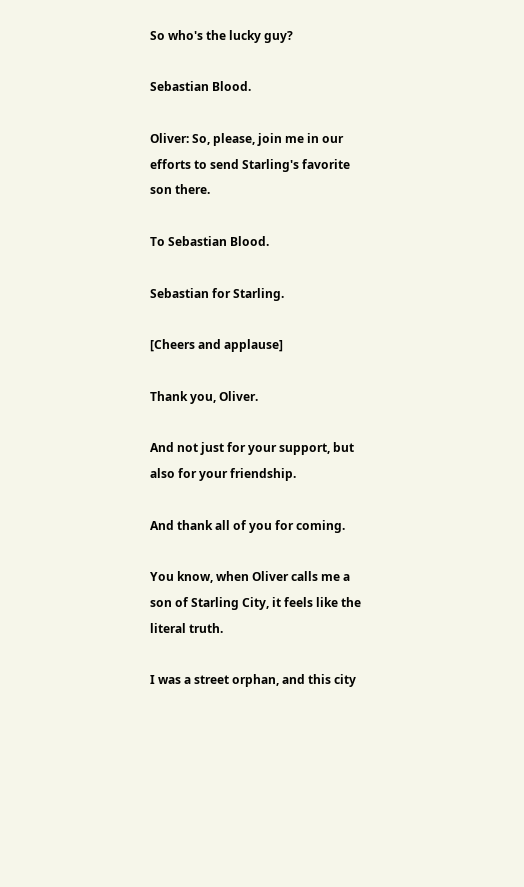So who's the lucky guy?

Sebastian Blood.

Oliver: So, please, join me in our efforts to send Starling's favorite son there.

To Sebastian Blood.

Sebastian for Starling.

[Cheers and applause]

Thank you, Oliver.

And not just for your support, but also for your friendship.

And thank all of you for coming.

You know, when Oliver calls me a son of Starling City, it feels like the literal truth.

I was a street orphan, and this city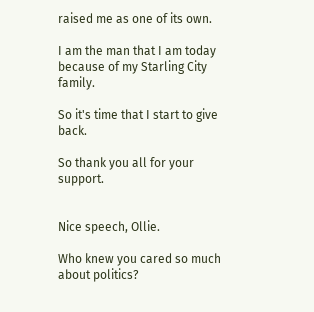raised me as one of its own.

I am the man that I am today because of my Starling City family.

So it's time that I start to give back.

So thank you all for your support.


Nice speech, Ollie.

Who knew you cared so much about politics?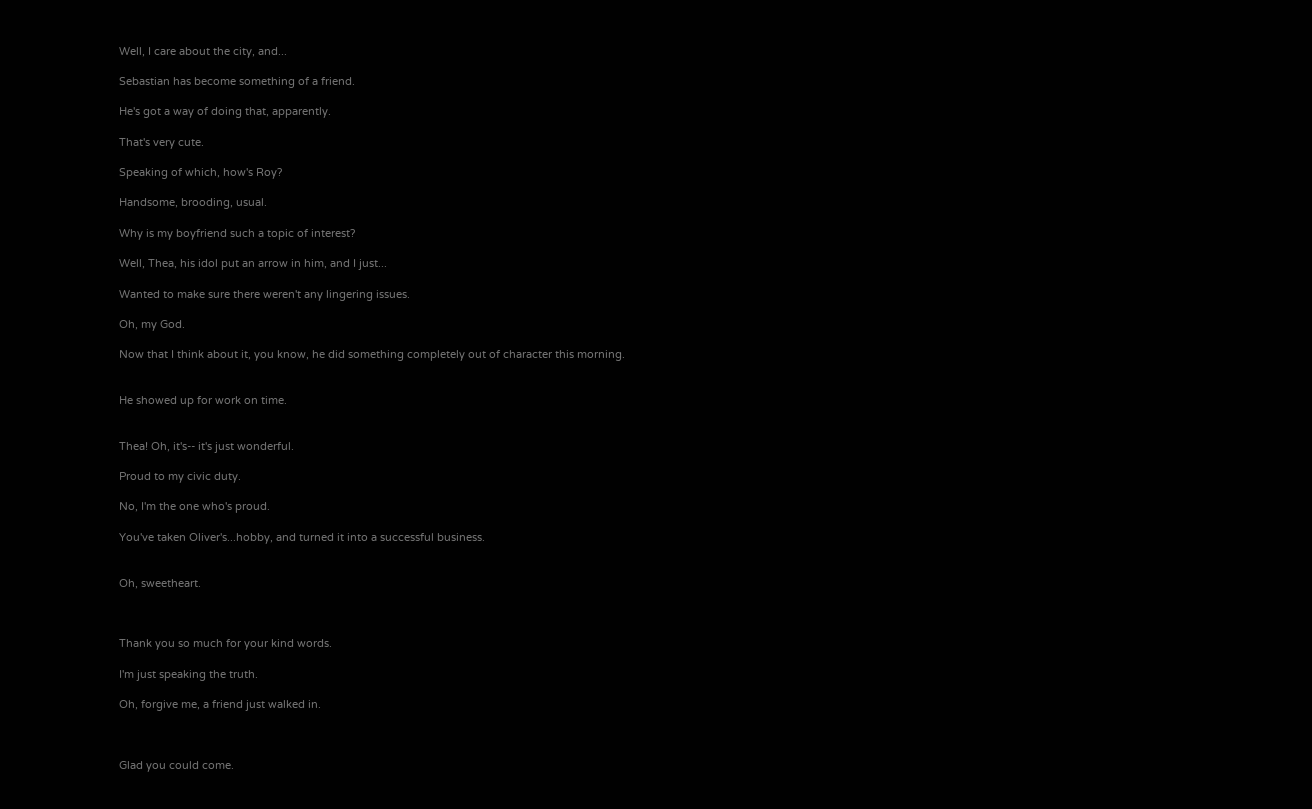Well, I care about the city, and...

Sebastian has become something of a friend.

He's got a way of doing that, apparently.

That's very cute.

Speaking of which, how's Roy?

Handsome, brooding, usual.

Why is my boyfriend such a topic of interest?

Well, Thea, his idol put an arrow in him, and I just...

Wanted to make sure there weren't any lingering issues.

Oh, my God.

Now that I think about it, you know, he did something completely out of character this morning.


He showed up for work on time.


Thea! Oh, it's-- it's just wonderful.

Proud to my civic duty.

No, I'm the one who's proud.

You've taken Oliver's...hobby, and turned it into a successful business.


Oh, sweetheart.



Thank you so much for your kind words.

I'm just speaking the truth.

Oh, forgive me, a friend just walked in.



Glad you could come.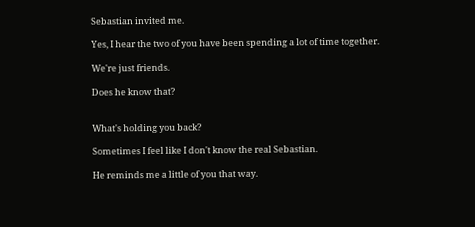Sebastian invited me.

Yes, I hear the two of you have been spending a lot of time together.

We're just friends.

Does he know that?


What's holding you back?

Sometimes I feel like I don't know the real Sebastian.

He reminds me a little of you that way.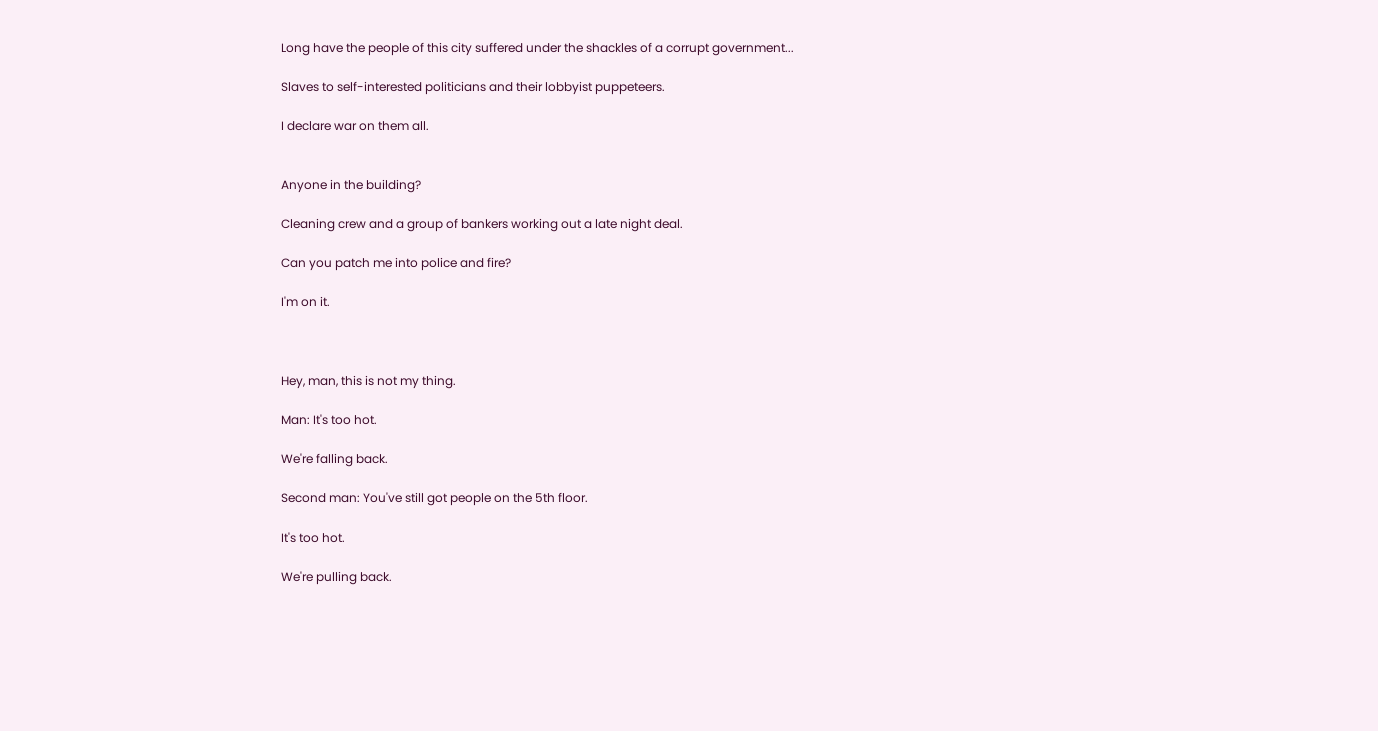Long have the people of this city suffered under the shackles of a corrupt government...

Slaves to self-interested politicians and their lobbyist puppeteers.

I declare war on them all.


Anyone in the building?

Cleaning crew and a group of bankers working out a late night deal.

Can you patch me into police and fire?

I'm on it.



Hey, man, this is not my thing.

Man: It's too hot.

We're falling back.

Second man: You've still got people on the 5th floor.

It's too hot.

We're pulling back.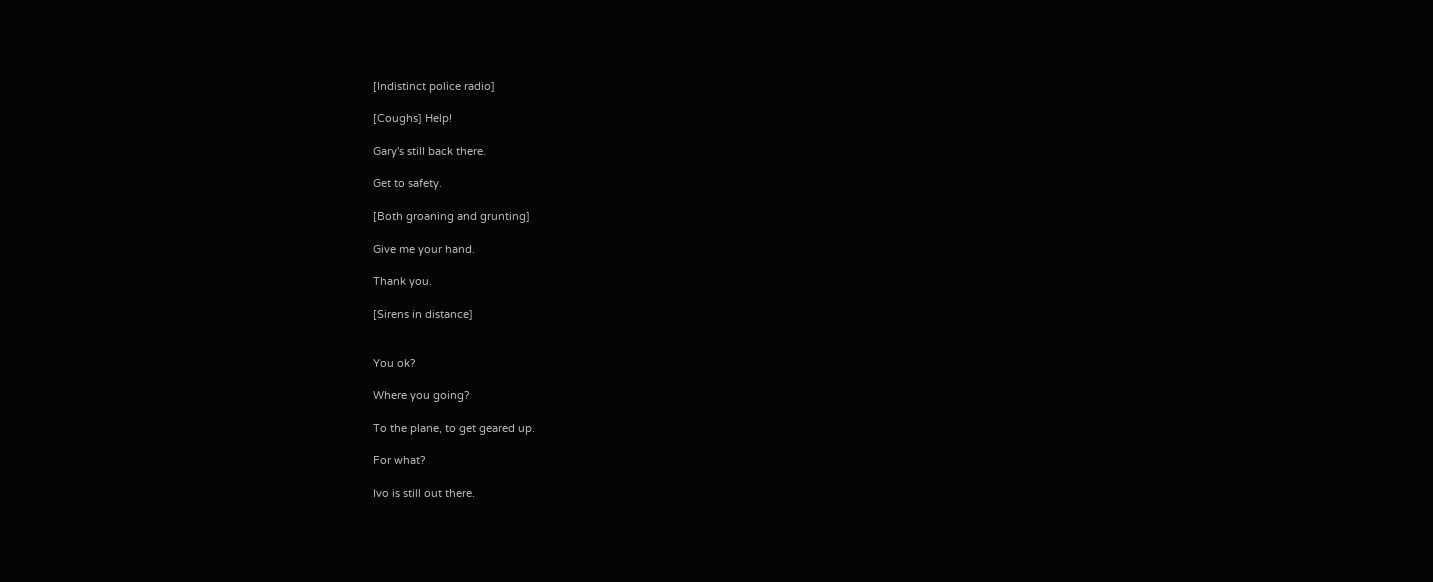[Indistinct police radio]

[Coughs] Help!

Gary's still back there.

Get to safety.

[Both groaning and grunting]

Give me your hand.

Thank you.

[Sirens in distance]


You ok?

Where you going?

To the plane, to get geared up.

For what?

Ivo is still out there.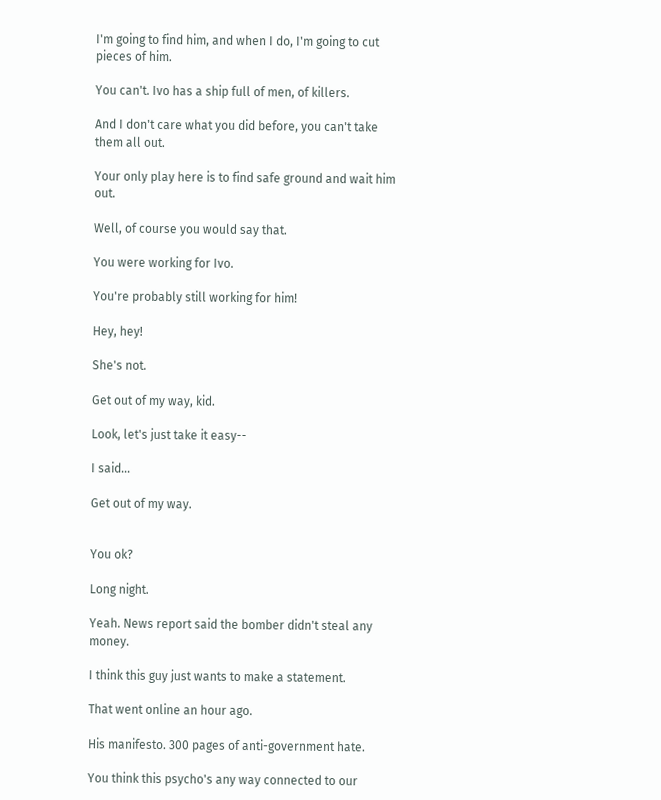I'm going to find him, and when I do, I'm going to cut pieces of him.

You can't. Ivo has a ship full of men, of killers.

And I don't care what you did before, you can't take them all out.

Your only play here is to find safe ground and wait him out.

Well, of course you would say that.

You were working for Ivo.

You're probably still working for him!

Hey, hey!

She's not.

Get out of my way, kid.

Look, let's just take it easy--

I said...

Get out of my way.


You ok?

Long night.

Yeah. News report said the bomber didn't steal any money.

I think this guy just wants to make a statement.

That went online an hour ago.

His manifesto. 300 pages of anti-government hate.

You think this psycho's any way connected to our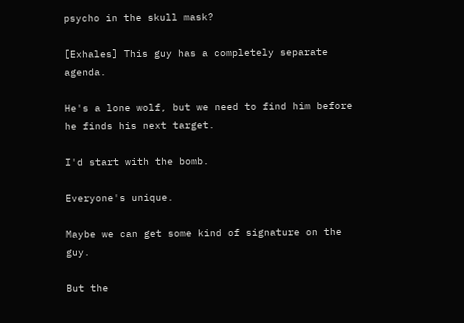psycho in the skull mask?

[Exhales] This guy has a completely separate agenda.

He's a lone wolf, but we need to find him before he finds his next target.

I'd start with the bomb.

Everyone's unique.

Maybe we can get some kind of signature on the guy.

But the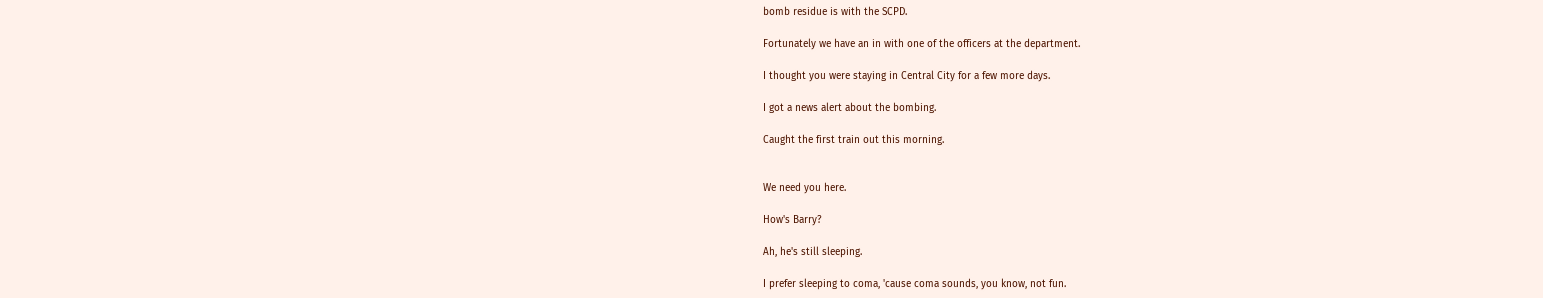bomb residue is with the SCPD.

Fortunately we have an in with one of the officers at the department.

I thought you were staying in Central City for a few more days.

I got a news alert about the bombing.

Caught the first train out this morning.


We need you here.

How's Barry?

Ah, he's still sleeping.

I prefer sleeping to coma, 'cause coma sounds, you know, not fun.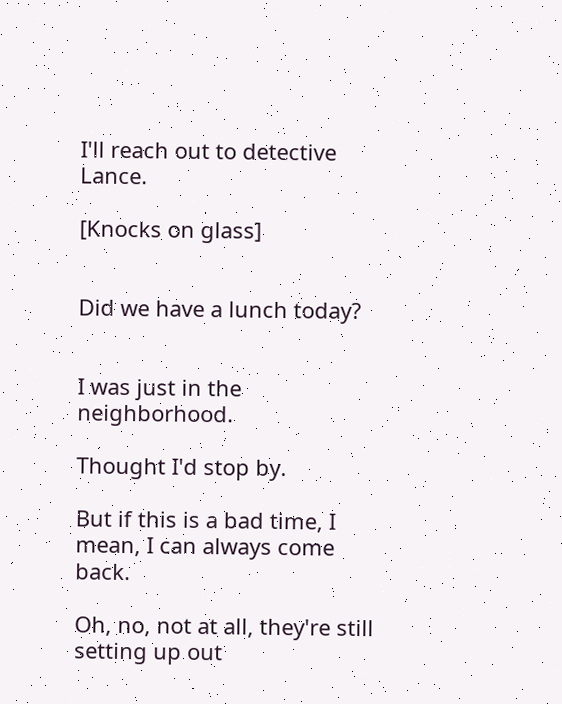I'll reach out to detective Lance.

[Knocks on glass]


Did we have a lunch today?


I was just in the neighborhood.

Thought I'd stop by.

But if this is a bad time, I mean, I can always come back.

Oh, no, not at all, they're still setting up out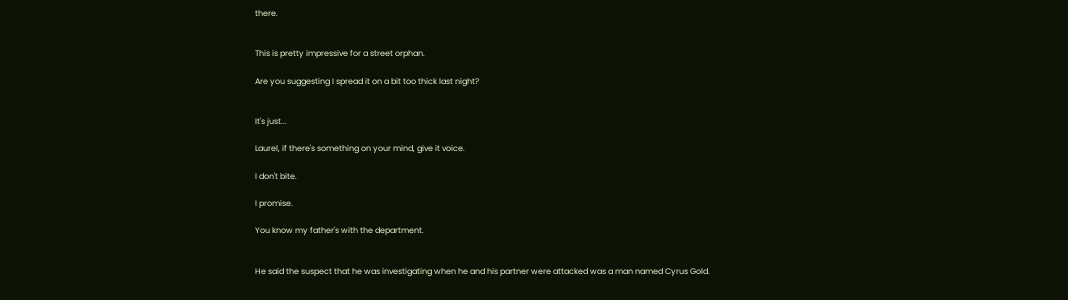there.


This is pretty impressive for a street orphan.

Are you suggesting I spread it on a bit too thick last night?


It's just...

Laurel, if there's something on your mind, give it voice.

I don't bite.

I promise.

You know my father's with the department.


He said the suspect that he was investigating when he and his partner were attacked was a man named Cyrus Gold.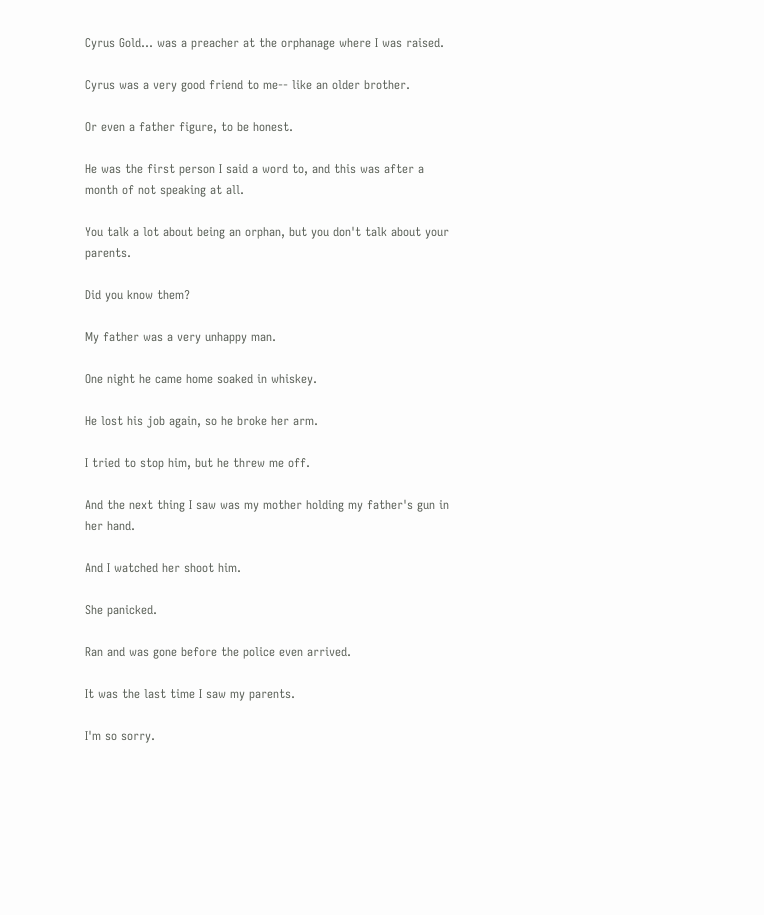Cyrus Gold... was a preacher at the orphanage where I was raised.

Cyrus was a very good friend to me-- like an older brother.

Or even a father figure, to be honest.

He was the first person I said a word to, and this was after a month of not speaking at all.

You talk a lot about being an orphan, but you don't talk about your parents.

Did you know them?

My father was a very unhappy man.

One night he came home soaked in whiskey.

He lost his job again, so he broke her arm.

I tried to stop him, but he threw me off.

And the next thing I saw was my mother holding my father's gun in her hand.

And I watched her shoot him.

She panicked.

Ran and was gone before the police even arrived.

It was the last time I saw my parents.

I'm so sorry.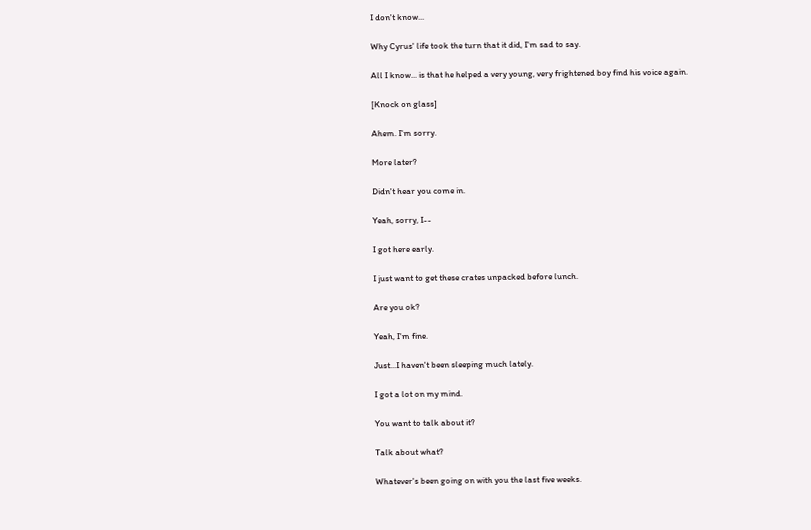I don't know...

Why Cyrus' life took the turn that it did, I'm sad to say.

All I know... is that he helped a very young, very frightened boy find his voice again.

[Knock on glass]

Ahem. I'm sorry.

More later?

Didn't hear you come in.

Yeah, sorry, I--

I got here early.

I just want to get these crates unpacked before lunch.

Are you ok?

Yeah, I'm fine.

Just...I haven't been sleeping much lately.

I got a lot on my mind.

You want to talk about it?

Talk about what?

Whatever's been going on with you the last five weeks.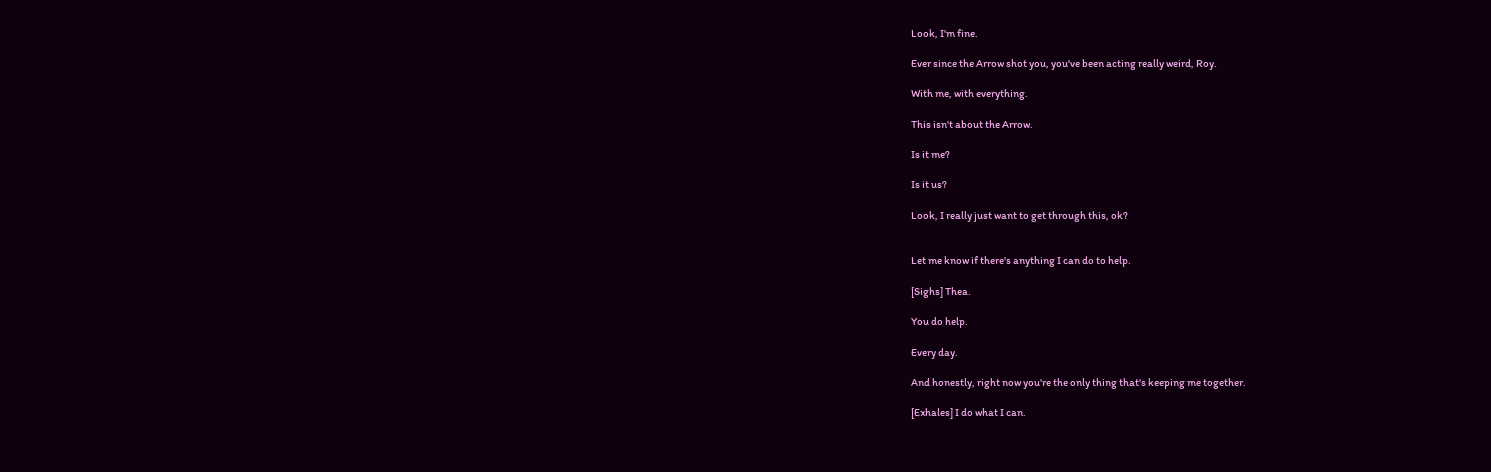Look, I'm fine.

Ever since the Arrow shot you, you've been acting really weird, Roy.

With me, with everything.

This isn't about the Arrow.

Is it me?

Is it us?

Look, I really just want to get through this, ok?


Let me know if there's anything I can do to help.

[Sighs] Thea.

You do help.

Every day.

And honestly, right now you're the only thing that's keeping me together.

[Exhales] I do what I can.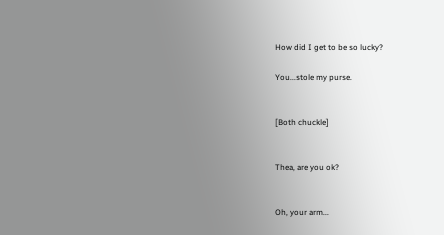How did I get to be so lucky?

You...stole my purse.


[Both chuckle]


Thea, are you ok?


Oh, your arm...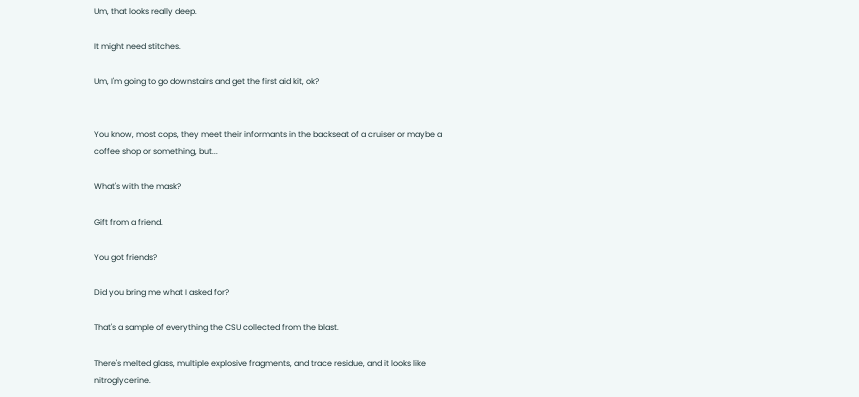Um, that looks really deep.

It might need stitches.

Um, I'm going to go downstairs and get the first aid kit, ok?


You know, most cops, they meet their informants in the backseat of a cruiser or maybe a coffee shop or something, but...

What's with the mask?

Gift from a friend.

You got friends?

Did you bring me what I asked for?

That's a sample of everything the CSU collected from the blast.

There's melted glass, multiple explosive fragments, and trace residue, and it looks like nitroglycerine.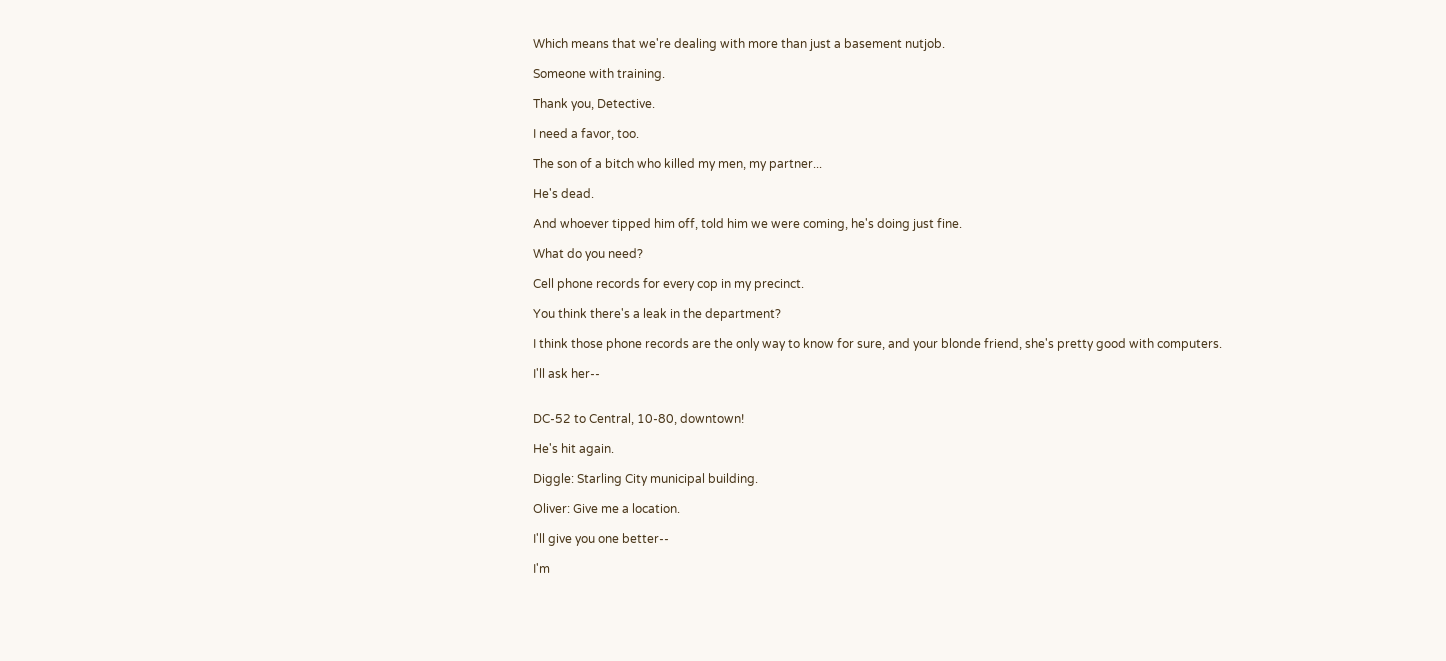Which means that we're dealing with more than just a basement nutjob.

Someone with training.

Thank you, Detective.

I need a favor, too.

The son of a bitch who killed my men, my partner...

He's dead.

And whoever tipped him off, told him we were coming, he's doing just fine.

What do you need?

Cell phone records for every cop in my precinct.

You think there's a leak in the department?

I think those phone records are the only way to know for sure, and your blonde friend, she's pretty good with computers.

I'll ask her--


DC-52 to Central, 10-80, downtown!

He's hit again.

Diggle: Starling City municipal building.

Oliver: Give me a location.

I'll give you one better--

I'm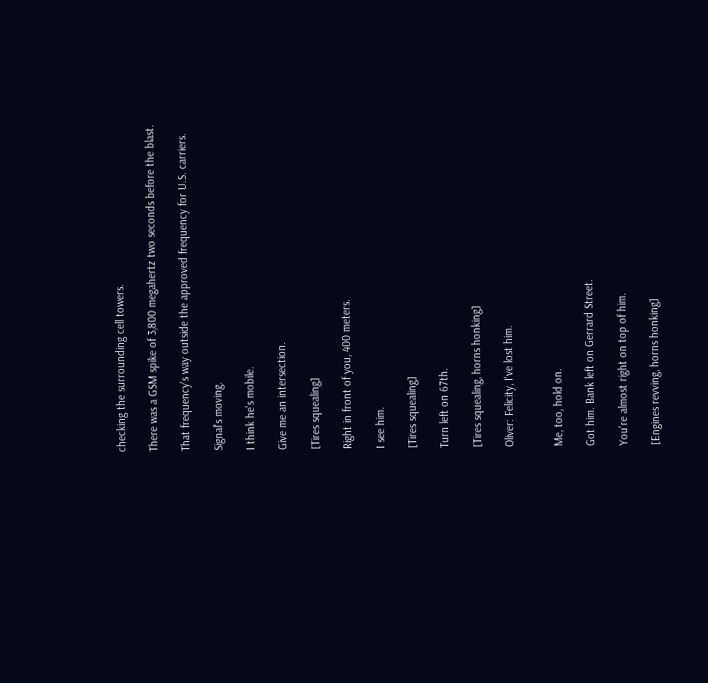checking the surrounding cell towers.

There was a GSM spike of 3,800 megahertz two seconds before the blast.

That frequency's way outside the approved frequency for U.S. carriers.

Signal's moving.

I think he's mobile.

Give me an intersection.

[Tires squealing]

Right in front of you, 400 meters.

I see him.

[Tires squealing]

Turn left on 67th.

[Tires squealing, horns honking]

Oliver: Felicity, I've lost him.


Me, too, hold on.

Got him. Bank left on Gerrard Street.

You're almost right on top of him.

[Engines revving, horns honking]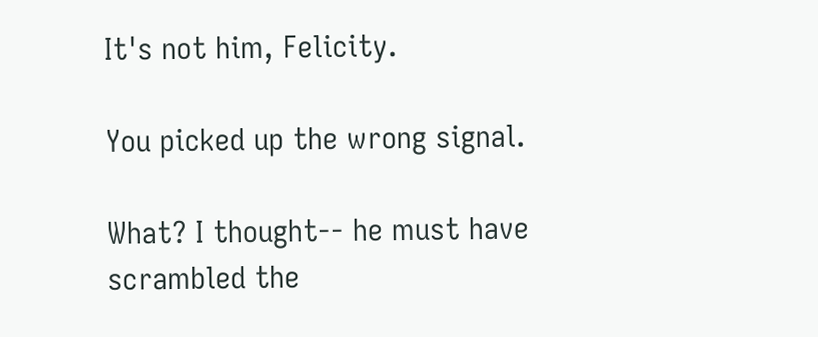It's not him, Felicity.

You picked up the wrong signal.

What? I thought-- he must have scrambled the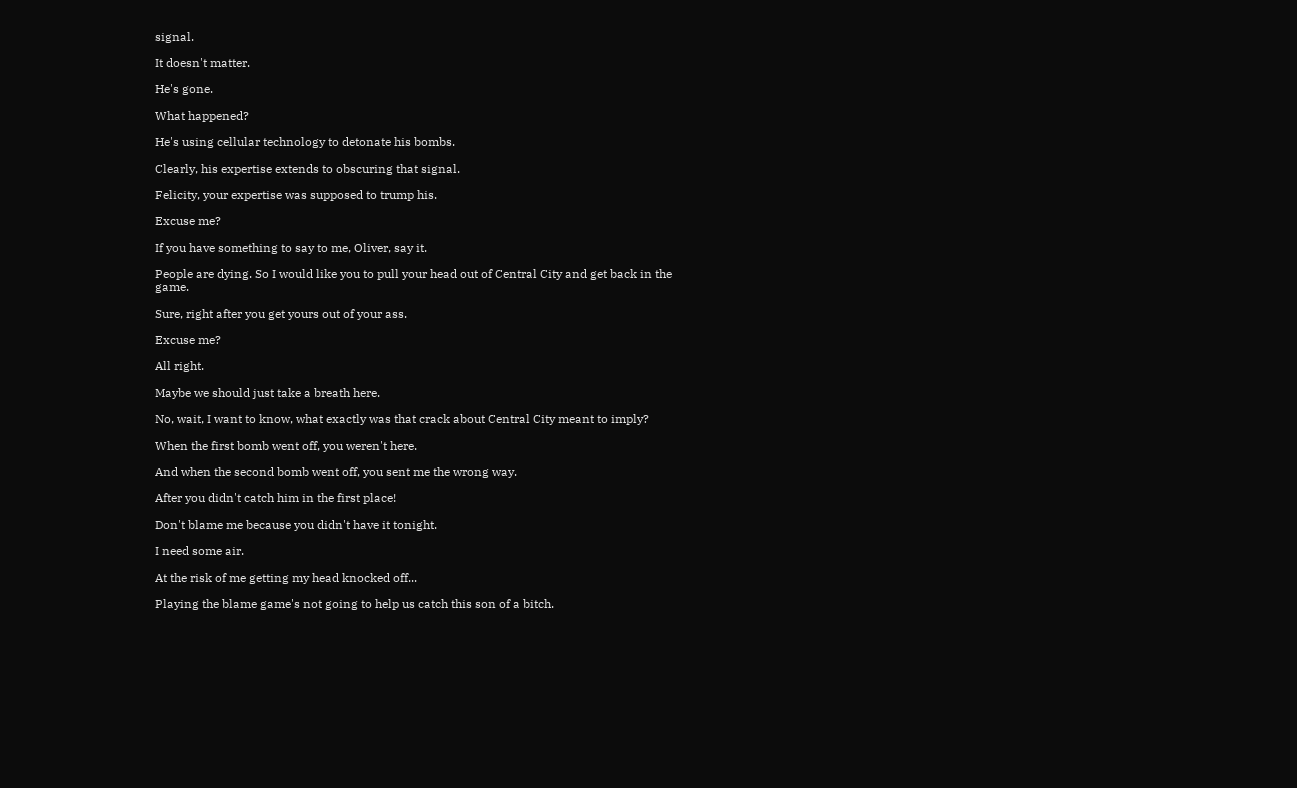signal.

It doesn't matter.

He's gone.

What happened?

He's using cellular technology to detonate his bombs.

Clearly, his expertise extends to obscuring that signal.

Felicity, your expertise was supposed to trump his.

Excuse me?

If you have something to say to me, Oliver, say it.

People are dying. So I would like you to pull your head out of Central City and get back in the game.

Sure, right after you get yours out of your ass.

Excuse me?

All right.

Maybe we should just take a breath here.

No, wait, I want to know, what exactly was that crack about Central City meant to imply?

When the first bomb went off, you weren't here.

And when the second bomb went off, you sent me the wrong way.

After you didn't catch him in the first place!

Don't blame me because you didn't have it tonight.

I need some air.

At the risk of me getting my head knocked off...

Playing the blame game's not going to help us catch this son of a bitch.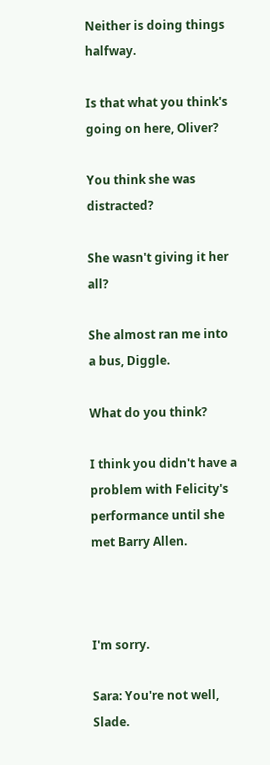Neither is doing things halfway.

Is that what you think's going on here, Oliver?

You think she was distracted?

She wasn't giving it her all?

She almost ran me into a bus, Diggle.

What do you think?

I think you didn't have a problem with Felicity's performance until she met Barry Allen.



I'm sorry.

Sara: You're not well, Slade.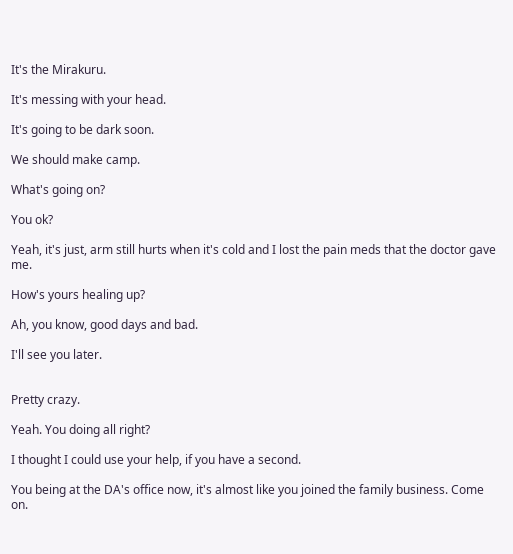It's the Mirakuru.

It's messing with your head.

It's going to be dark soon.

We should make camp.

What's going on?

You ok?

Yeah, it's just, arm still hurts when it's cold and I lost the pain meds that the doctor gave me.

How's yours healing up?

Ah, you know, good days and bad.

I'll see you later.


Pretty crazy.

Yeah. You doing all right?

I thought I could use your help, if you have a second.

You being at the DA's office now, it's almost like you joined the family business. Come on.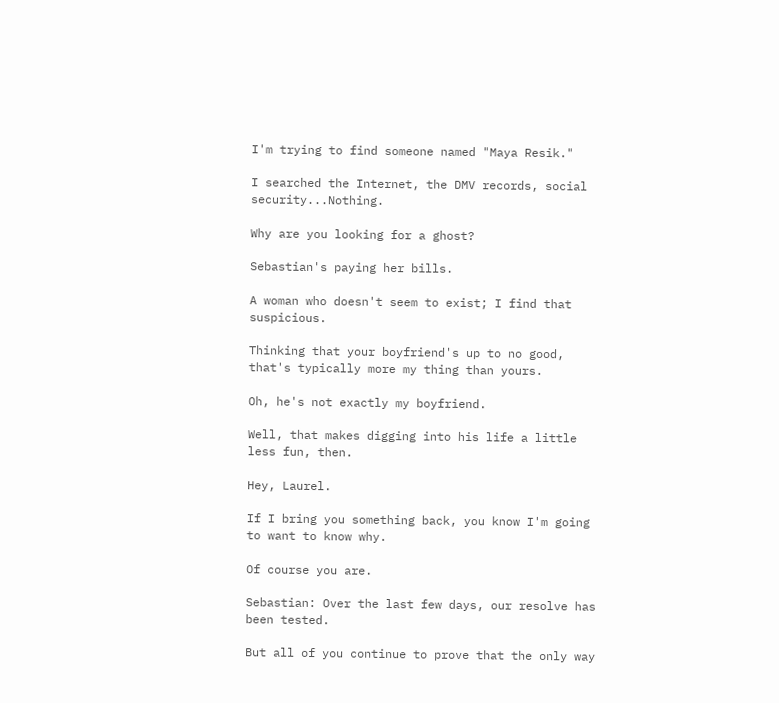I'm trying to find someone named "Maya Resik."

I searched the Internet, the DMV records, social security...Nothing.

Why are you looking for a ghost?

Sebastian's paying her bills.

A woman who doesn't seem to exist; I find that suspicious.

Thinking that your boyfriend's up to no good, that's typically more my thing than yours.

Oh, he's not exactly my boyfriend.

Well, that makes digging into his life a little less fun, then.

Hey, Laurel.

If I bring you something back, you know I'm going to want to know why.

Of course you are.

Sebastian: Over the last few days, our resolve has been tested.

But all of you continue to prove that the only way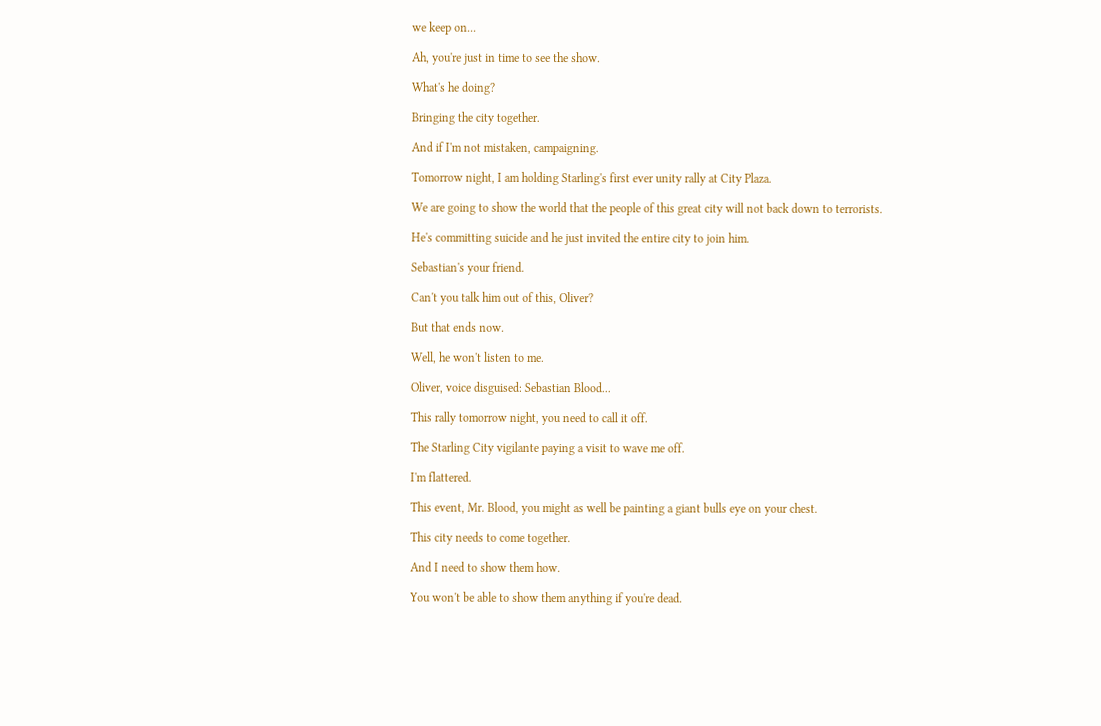we keep on...

Ah, you're just in time to see the show.

What's he doing?

Bringing the city together.

And if I'm not mistaken, campaigning.

Tomorrow night, I am holding Starling's first ever unity rally at City Plaza.

We are going to show the world that the people of this great city will not back down to terrorists.

He's committing suicide and he just invited the entire city to join him.

Sebastian's your friend.

Can't you talk him out of this, Oliver?

But that ends now.

Well, he won't listen to me.

Oliver, voice disguised: Sebastian Blood...

This rally tomorrow night, you need to call it off.

The Starling City vigilante paying a visit to wave me off.

I'm flattered.

This event, Mr. Blood, you might as well be painting a giant bulls eye on your chest.

This city needs to come together.

And I need to show them how.

You won't be able to show them anything if you're dead.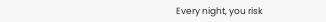Every night, you risk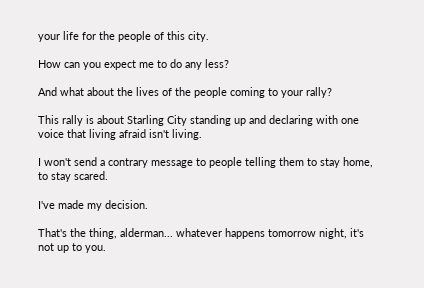your life for the people of this city.

How can you expect me to do any less?

And what about the lives of the people coming to your rally?

This rally is about Starling City standing up and declaring with one voice that living afraid isn't living.

I won't send a contrary message to people telling them to stay home, to stay scared.

I've made my decision.

That's the thing, alderman... whatever happens tomorrow night, it's not up to you.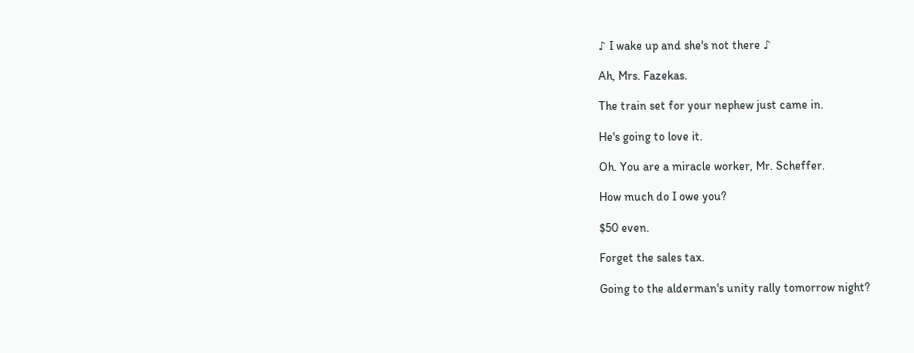♪ I wake up and she's not there ♪

Ah, Mrs. Fazekas.

The train set for your nephew just came in.

He's going to love it.

Oh. You are a miracle worker, Mr. Scheffer.

How much do I owe you?

$50 even.

Forget the sales tax.

Going to the alderman's unity rally tomorrow night?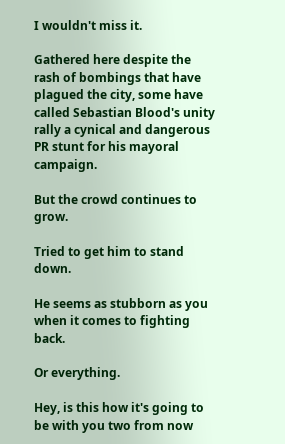I wouldn't miss it.

Gathered here despite the rash of bombings that have plagued the city, some have called Sebastian Blood's unity rally a cynical and dangerous PR stunt for his mayoral campaign.

But the crowd continues to grow.

Tried to get him to stand down.

He seems as stubborn as you when it comes to fighting back.

Or everything.

Hey, is this how it's going to be with you two from now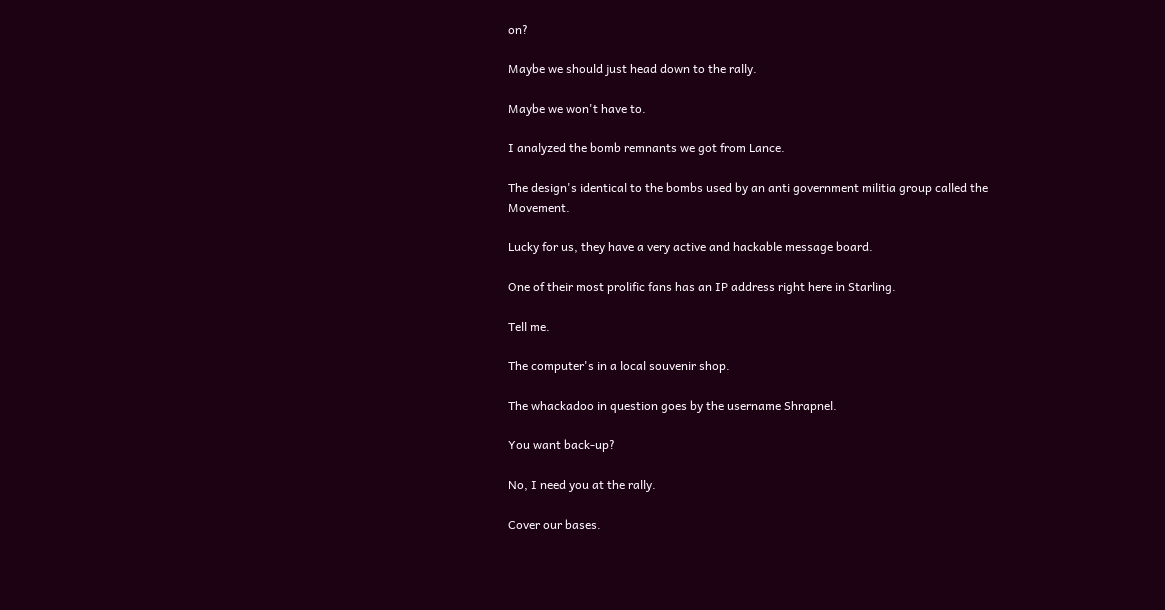on?

Maybe we should just head down to the rally.

Maybe we won't have to.

I analyzed the bomb remnants we got from Lance.

The design's identical to the bombs used by an anti government militia group called the Movement.

Lucky for us, they have a very active and hackable message board.

One of their most prolific fans has an IP address right here in Starling.

Tell me.

The computer's in a local souvenir shop.

The whackadoo in question goes by the username Shrapnel.

You want back-up?

No, I need you at the rally.

Cover our bases.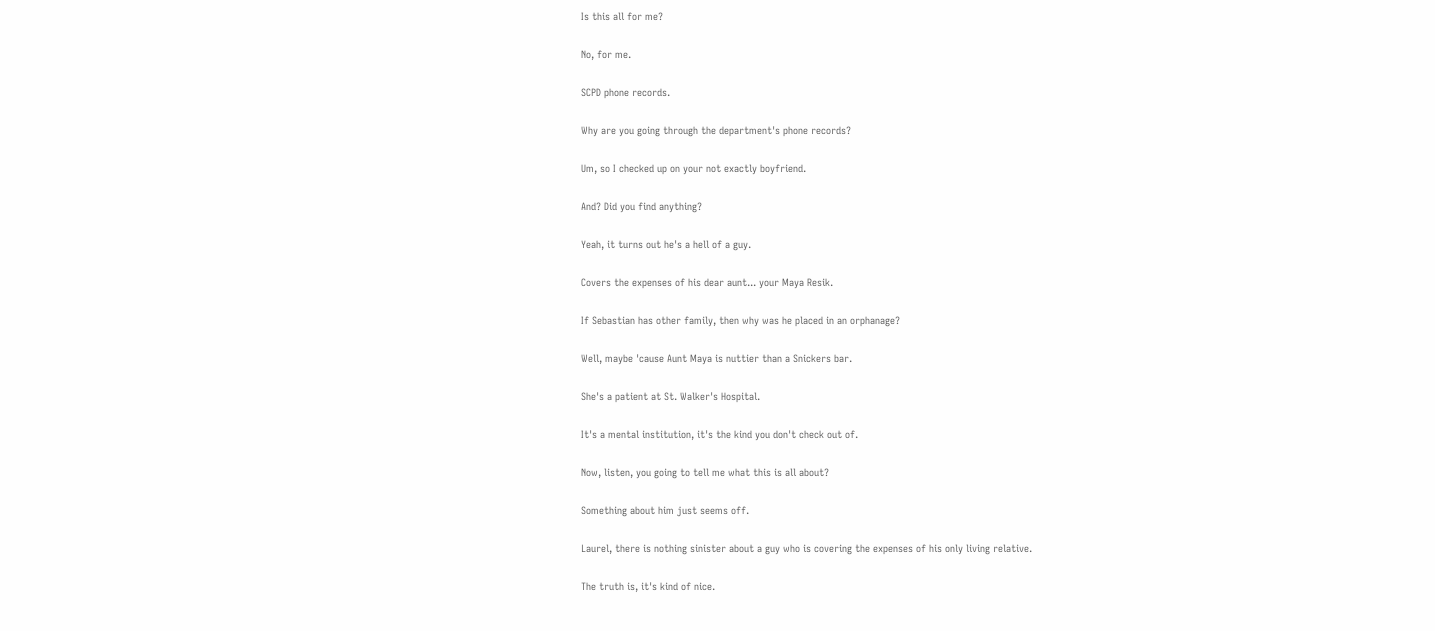Is this all for me?

No, for me.

SCPD phone records.

Why are you going through the department's phone records?

Um, so I checked up on your not exactly boyfriend.

And? Did you find anything?

Yeah, it turns out he's a hell of a guy.

Covers the expenses of his dear aunt... your Maya Resik.

If Sebastian has other family, then why was he placed in an orphanage?

Well, maybe 'cause Aunt Maya is nuttier than a Snickers bar.

She's a patient at St. Walker's Hospital.

It's a mental institution, it's the kind you don't check out of.

Now, listen, you going to tell me what this is all about?

Something about him just seems off.

Laurel, there is nothing sinister about a guy who is covering the expenses of his only living relative.

The truth is, it's kind of nice.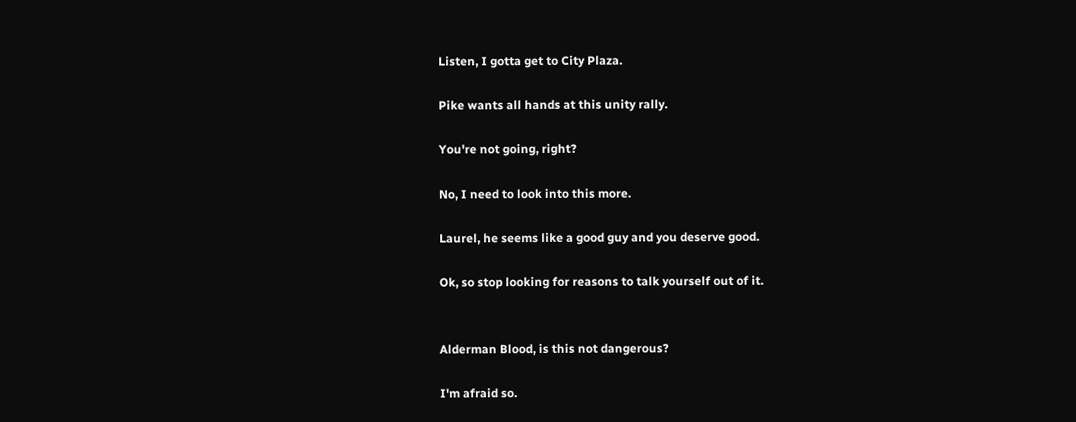Listen, I gotta get to City Plaza.

Pike wants all hands at this unity rally.

You're not going, right?

No, I need to look into this more.

Laurel, he seems like a good guy and you deserve good.

Ok, so stop looking for reasons to talk yourself out of it.


Alderman Blood, is this not dangerous?

I'm afraid so.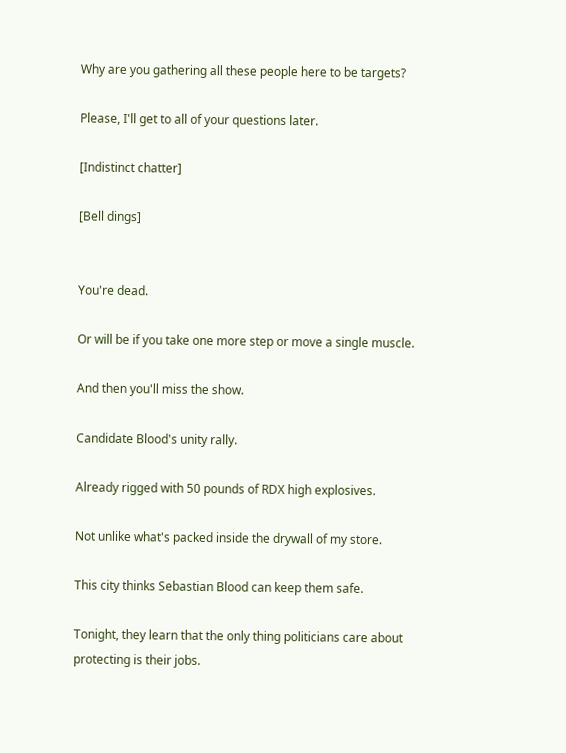Why are you gathering all these people here to be targets?

Please, I'll get to all of your questions later.

[Indistinct chatter]

[Bell dings]


You're dead.

Or will be if you take one more step or move a single muscle.

And then you'll miss the show.

Candidate Blood's unity rally.

Already rigged with 50 pounds of RDX high explosives.

Not unlike what's packed inside the drywall of my store.

This city thinks Sebastian Blood can keep them safe.

Tonight, they learn that the only thing politicians care about protecting is their jobs.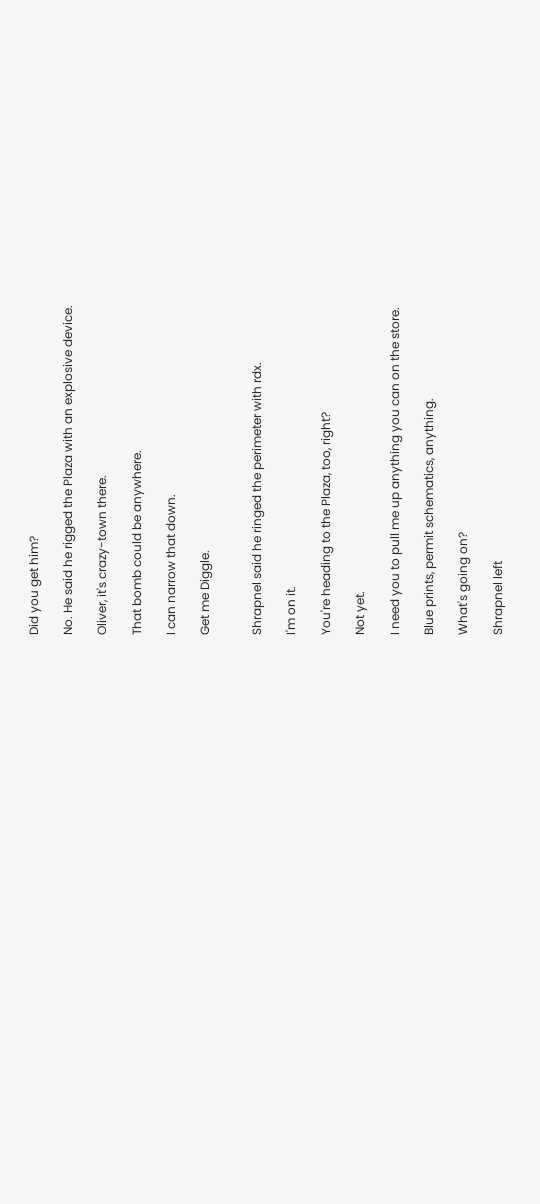Did you get him?

No. He said he rigged the Plaza with an explosive device.

Oliver, it's crazy-town there.

That bomb could be anywhere.

I can narrow that down.

Get me Diggle.


Shrapnel said he ringed the perimeter with rdx.

I'm on it.

You're heading to the Plaza, too, right?

Not yet.

I need you to pull me up anything you can on the store.

Blue prints, permit schematics, anything.

What's going on?

Shrapnel left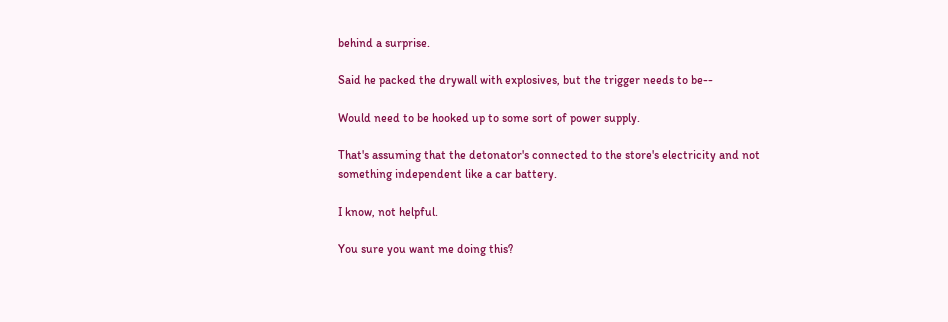behind a surprise.

Said he packed the drywall with explosives, but the trigger needs to be--

Would need to be hooked up to some sort of power supply.

That's assuming that the detonator's connected to the store's electricity and not something independent like a car battery.

I know, not helpful.

You sure you want me doing this?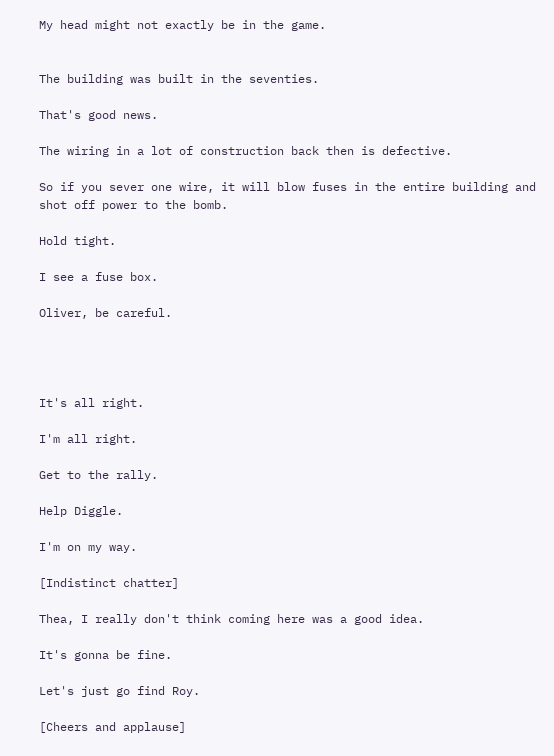My head might not exactly be in the game.


The building was built in the seventies.

That's good news.

The wiring in a lot of construction back then is defective.

So if you sever one wire, it will blow fuses in the entire building and shot off power to the bomb.

Hold tight.

I see a fuse box.

Oliver, be careful.




It's all right.

I'm all right.

Get to the rally.

Help Diggle.

I'm on my way.

[Indistinct chatter]

Thea, I really don't think coming here was a good idea.

It's gonna be fine.

Let's just go find Roy.

[Cheers and applause]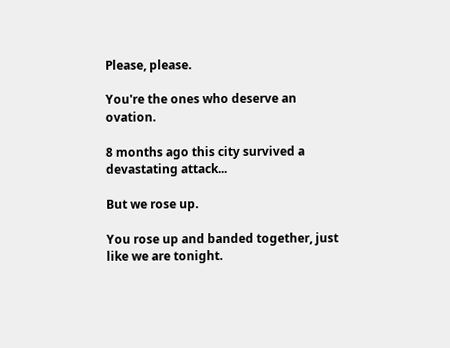Please, please.

You're the ones who deserve an ovation.

8 months ago this city survived a devastating attack...

But we rose up.

You rose up and banded together, just like we are tonight.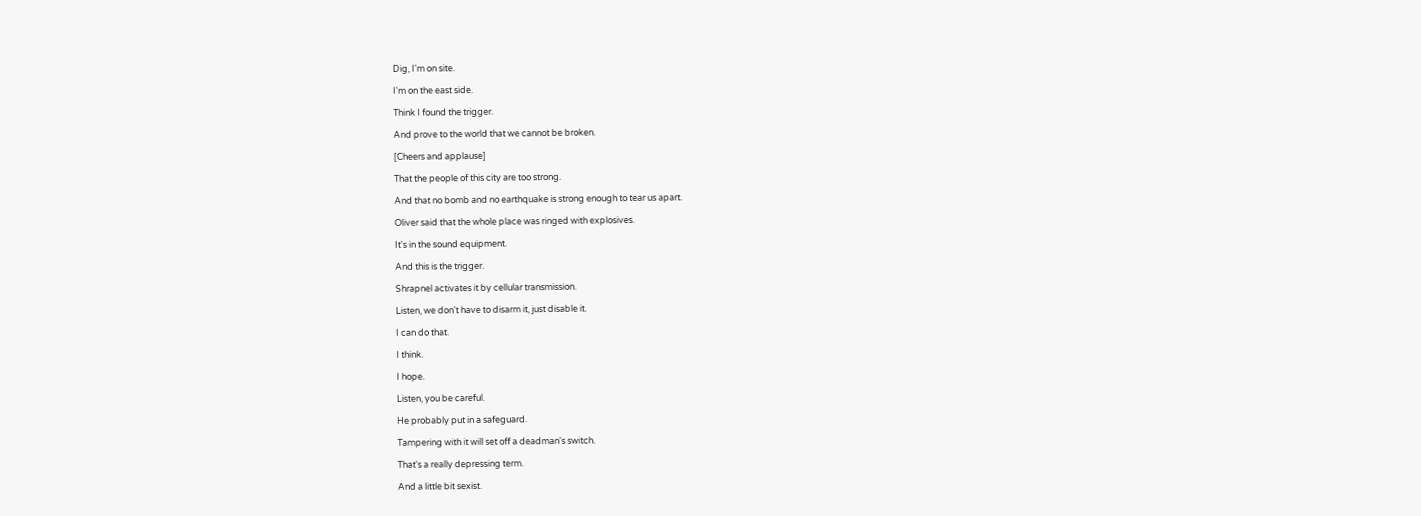Dig, I'm on site.

I'm on the east side.

Think I found the trigger.

And prove to the world that we cannot be broken.

[Cheers and applause]

That the people of this city are too strong.

And that no bomb and no earthquake is strong enough to tear us apart.

Oliver said that the whole place was ringed with explosives.

It's in the sound equipment.

And this is the trigger.

Shrapnel activates it by cellular transmission.

Listen, we don't have to disarm it, just disable it.

I can do that.

I think.

I hope.

Listen, you be careful.

He probably put in a safeguard.

Tampering with it will set off a deadman's switch.

That's a really depressing term.

And a little bit sexist.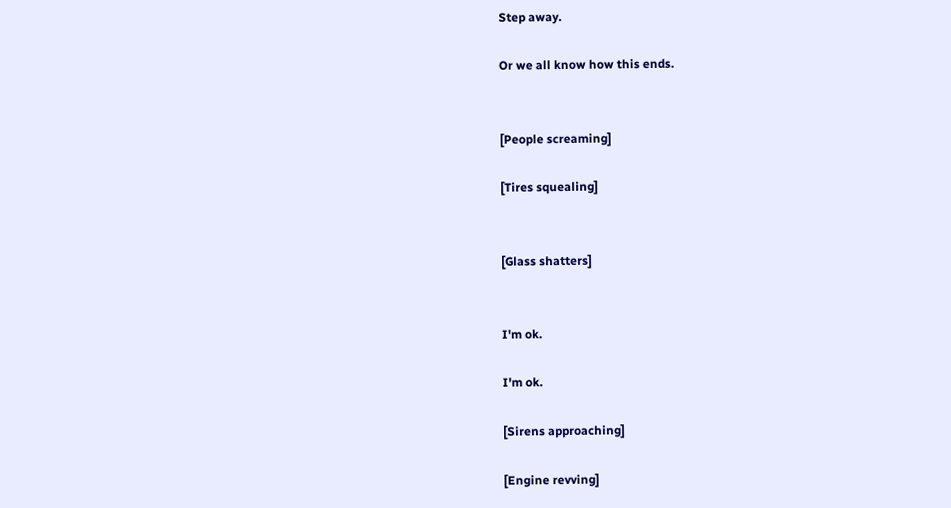Step away.

Or we all know how this ends.


[People screaming]

[Tires squealing]


[Glass shatters]


I'm ok.

I'm ok.

[Sirens approaching]

[Engine revving]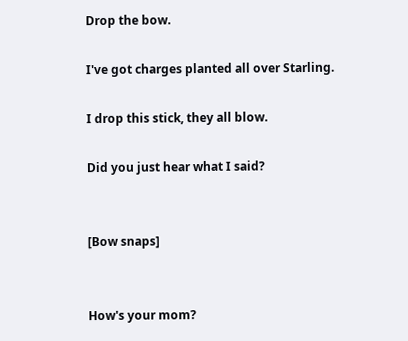Drop the bow.

I've got charges planted all over Starling.

I drop this stick, they all blow.

Did you just hear what I said?


[Bow snaps]


How's your mom?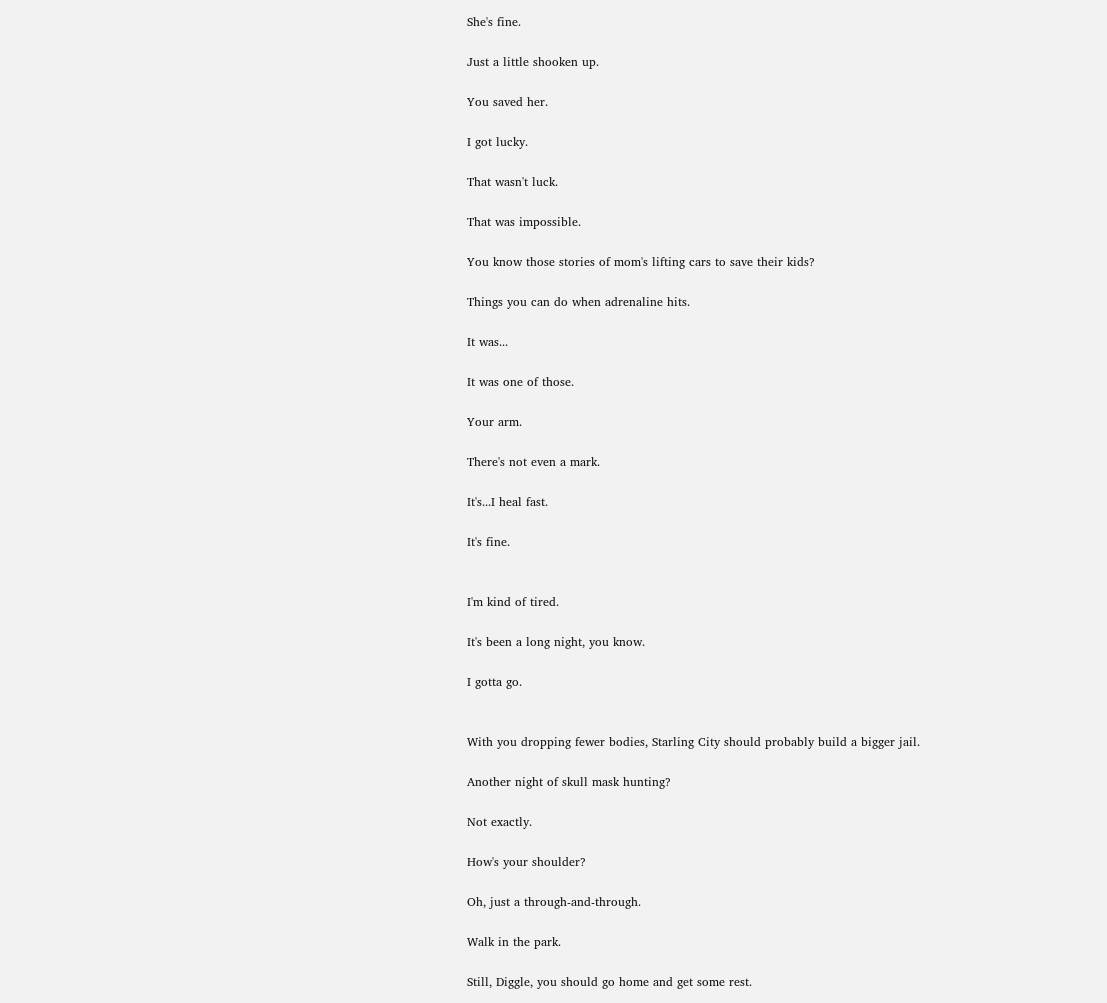She's fine.

Just a little shooken up.

You saved her.

I got lucky.

That wasn't luck.

That was impossible.

You know those stories of mom's lifting cars to save their kids?

Things you can do when adrenaline hits.

It was...

It was one of those.

Your arm.

There's not even a mark.

It's...I heal fast.

It's fine.


I'm kind of tired.

It's been a long night, you know.

I gotta go.


With you dropping fewer bodies, Starling City should probably build a bigger jail.

Another night of skull mask hunting?

Not exactly.

How's your shoulder?

Oh, just a through-and-through.

Walk in the park.

Still, Diggle, you should go home and get some rest.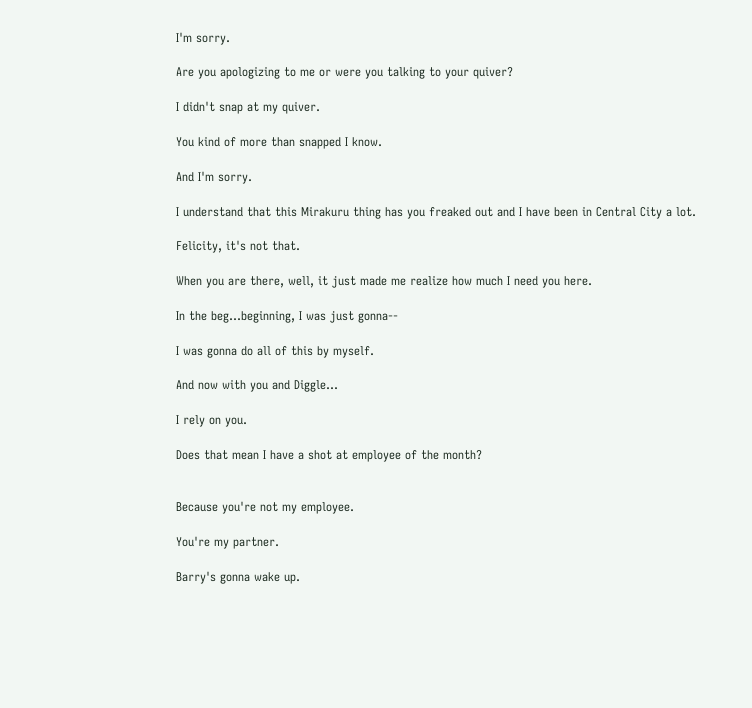I'm sorry.

Are you apologizing to me or were you talking to your quiver?

I didn't snap at my quiver.

You kind of more than snapped I know.

And I'm sorry.

I understand that this Mirakuru thing has you freaked out and I have been in Central City a lot.

Felicity, it's not that.

When you are there, well, it just made me realize how much I need you here.

In the beg...beginning, I was just gonna--

I was gonna do all of this by myself.

And now with you and Diggle...

I rely on you.

Does that mean I have a shot at employee of the month?


Because you're not my employee.

You're my partner.

Barry's gonna wake up.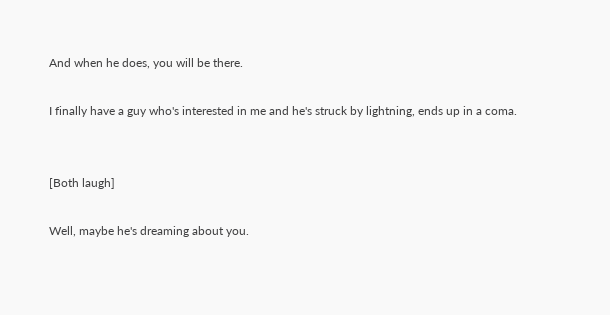And when he does, you will be there.

I finally have a guy who's interested in me and he's struck by lightning, ends up in a coma.


[Both laugh]

Well, maybe he's dreaming about you.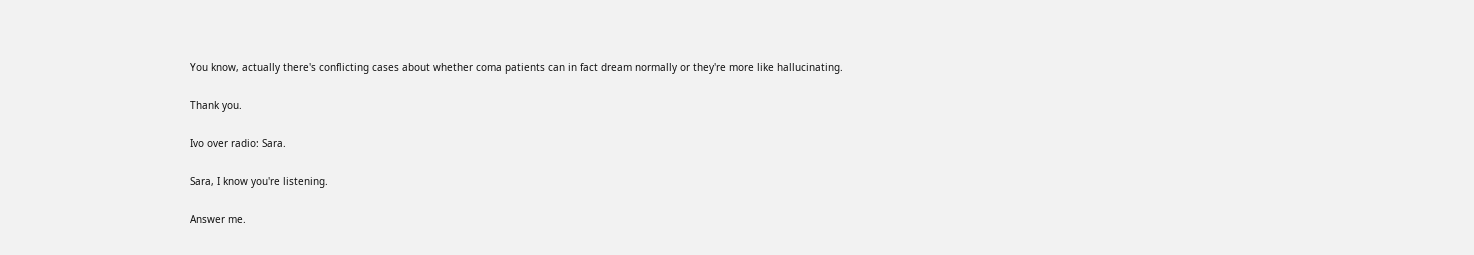You know, actually there's conflicting cases about whether coma patients can in fact dream normally or they're more like hallucinating.

Thank you.

Ivo over radio: Sara.

Sara, I know you're listening.

Answer me.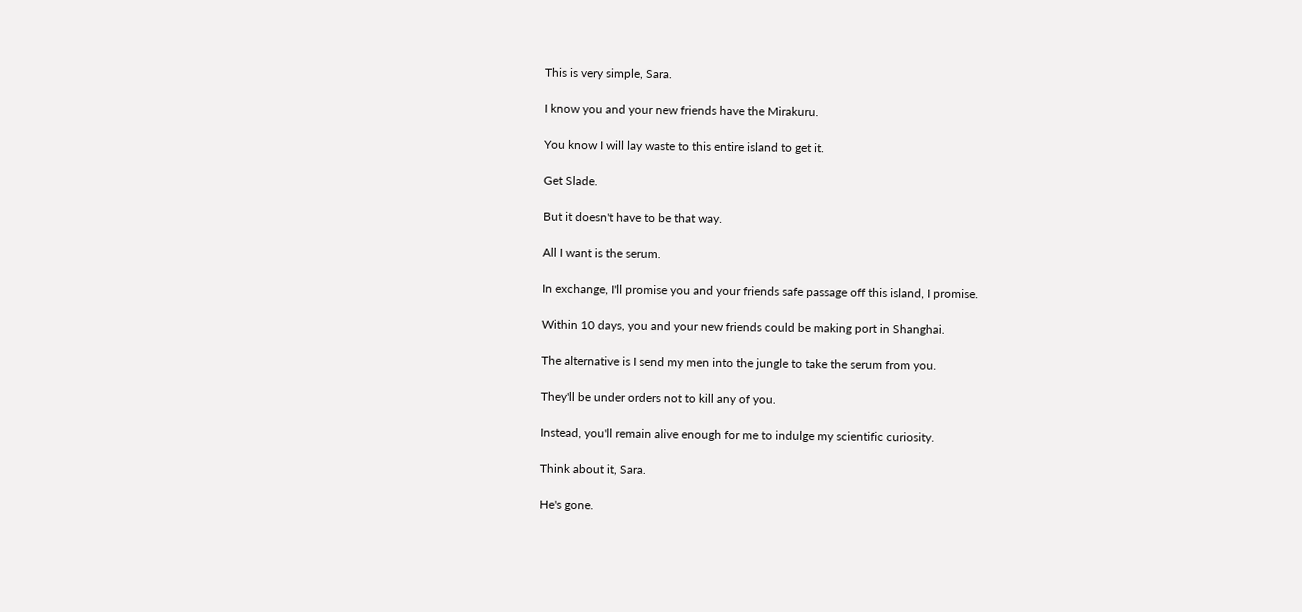This is very simple, Sara.

I know you and your new friends have the Mirakuru.

You know I will lay waste to this entire island to get it.

Get Slade.

But it doesn't have to be that way.

All I want is the serum.

In exchange, I'll promise you and your friends safe passage off this island, I promise.

Within 10 days, you and your new friends could be making port in Shanghai.

The alternative is I send my men into the jungle to take the serum from you.

They'll be under orders not to kill any of you.

Instead, you'll remain alive enough for me to indulge my scientific curiosity.

Think about it, Sara.

He's gone.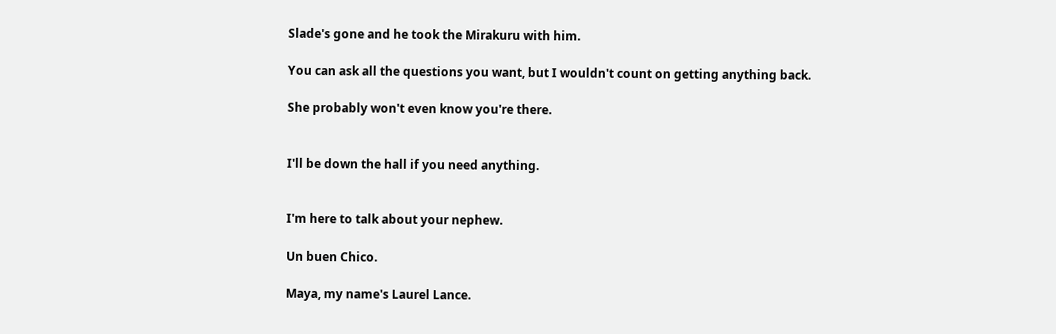Slade's gone and he took the Mirakuru with him.

You can ask all the questions you want, but I wouldn't count on getting anything back.

She probably won't even know you're there.


I'll be down the hall if you need anything.


I'm here to talk about your nephew.

Un buen Chico.

Maya, my name's Laurel Lance.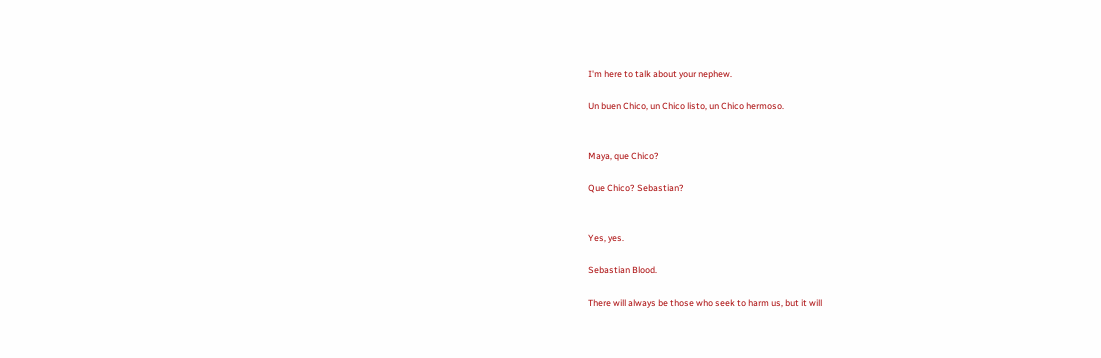I'm here to talk about your nephew.

Un buen Chico, un Chico listo, un Chico hermoso.


Maya, que Chico?

Que Chico? Sebastian?


Yes, yes.

Sebastian Blood.

There will always be those who seek to harm us, but it will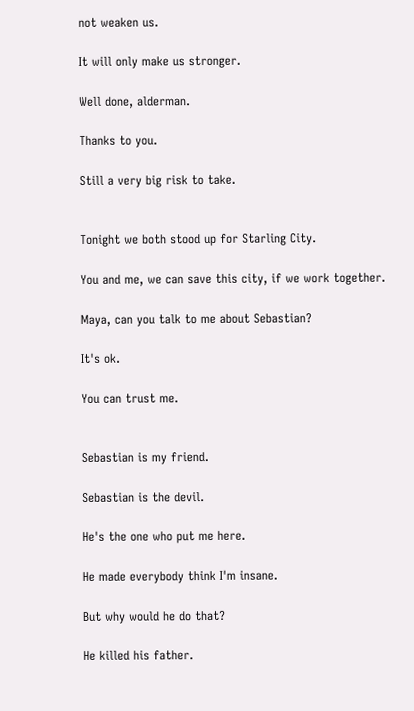not weaken us.

It will only make us stronger.

Well done, alderman.

Thanks to you.

Still a very big risk to take.


Tonight we both stood up for Starling City.

You and me, we can save this city, if we work together.

Maya, can you talk to me about Sebastian?

It's ok.

You can trust me.


Sebastian is my friend.

Sebastian is the devil.

He's the one who put me here.

He made everybody think I'm insane.

But why would he do that?

He killed his father.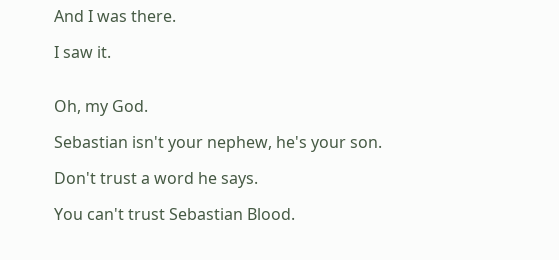And I was there.

I saw it.


Oh, my God.

Sebastian isn't your nephew, he's your son.

Don't trust a word he says.

You can't trust Sebastian Blood.